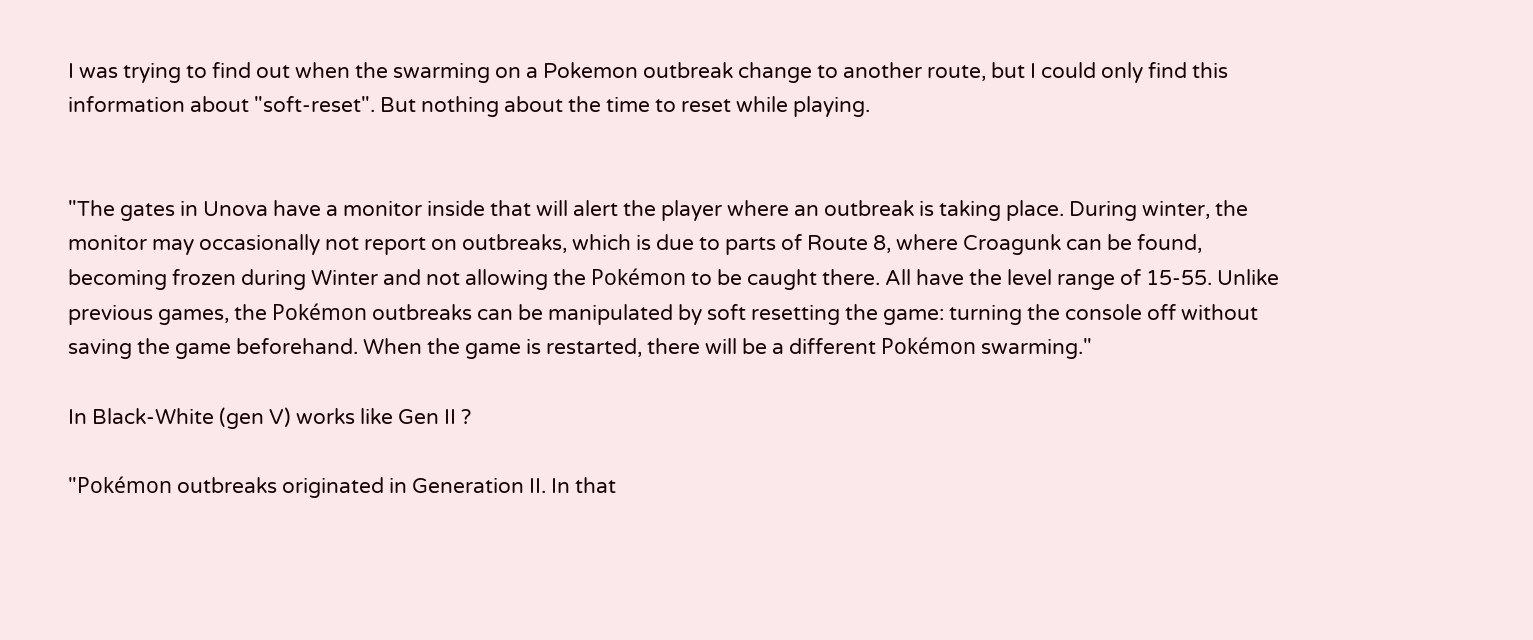I was trying to find out when the swarming on a Pokemon outbreak change to another route, but I could only find this information about "soft-reset". But nothing about the time to reset while playing.


"The gates in Unova have a monitor inside that will alert the player where an outbreak is taking place. During winter, the monitor may occasionally not report on outbreaks, which is due to parts of Route 8, where Croagunk can be found, becoming frozen during Winter and not allowing the Pokémon to be caught there. All have the level range of 15-55. Unlike previous games, the Pokémon outbreaks can be manipulated by soft resetting the game: turning the console off without saving the game beforehand. When the game is restarted, there will be a different Pokémon swarming."

In Black-White (gen V) works like Gen II ?

"Pokémon outbreaks originated in Generation II. In that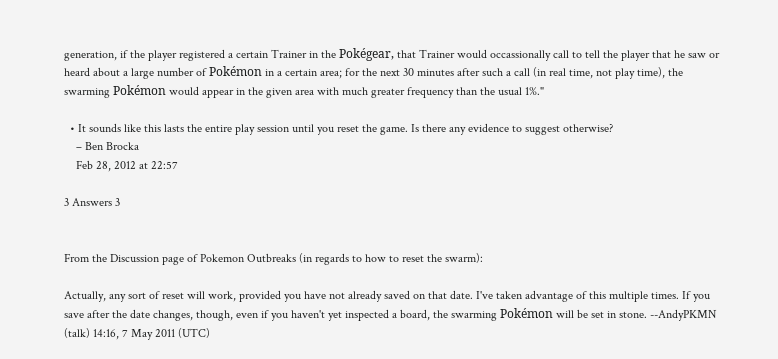generation, if the player registered a certain Trainer in the Pokégear, that Trainer would occassionally call to tell the player that he saw or heard about a large number of Pokémon in a certain area; for the next 30 minutes after such a call (in real time, not play time), the swarming Pokémon would appear in the given area with much greater frequency than the usual 1%."

  • It sounds like this lasts the entire play session until you reset the game. Is there any evidence to suggest otherwise?
    – Ben Brocka
    Feb 28, 2012 at 22:57

3 Answers 3


From the Discussion page of Pokemon Outbreaks (in regards to how to reset the swarm):

Actually, any sort of reset will work, provided you have not already saved on that date. I've taken advantage of this multiple times. If you save after the date changes, though, even if you haven't yet inspected a board, the swarming Pokémon will be set in stone. --AndyPKMN (talk) 14:16, 7 May 2011 (UTC)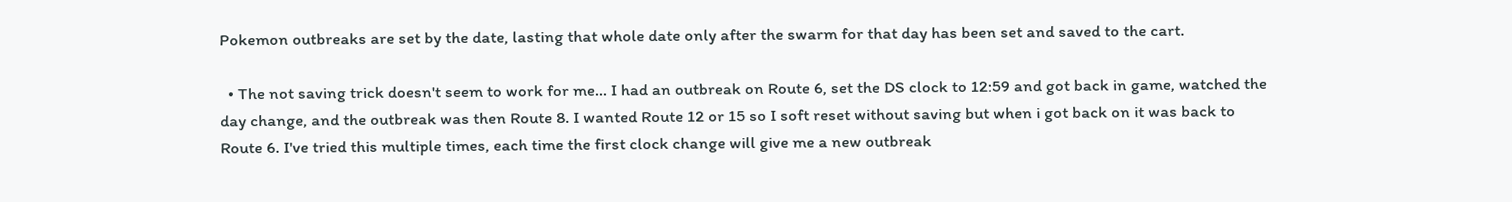Pokemon outbreaks are set by the date, lasting that whole date only after the swarm for that day has been set and saved to the cart.

  • The not saving trick doesn't seem to work for me... I had an outbreak on Route 6, set the DS clock to 12:59 and got back in game, watched the day change, and the outbreak was then Route 8. I wanted Route 12 or 15 so I soft reset without saving but when i got back on it was back to Route 6. I've tried this multiple times, each time the first clock change will give me a new outbreak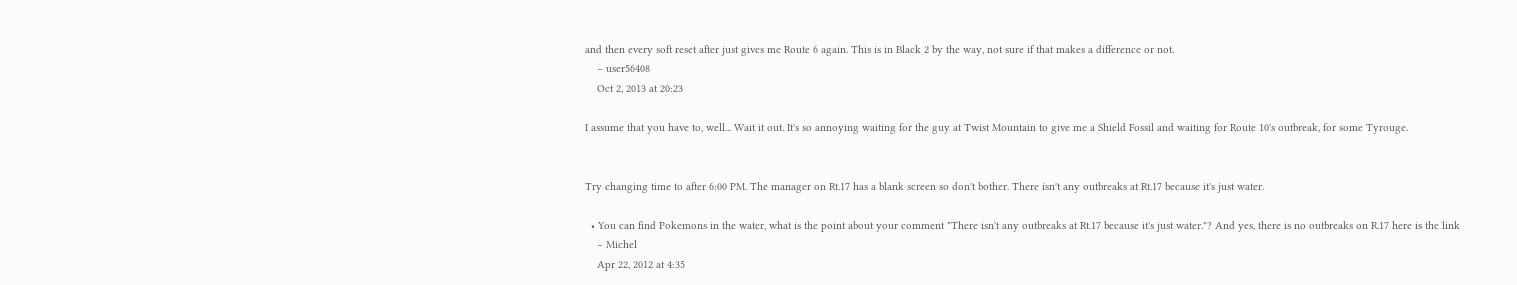and then every soft reset after just gives me Route 6 again. This is in Black 2 by the way, not sure if that makes a difference or not.
    – user56408
    Oct 2, 2013 at 20:23

I assume that you have to, well... Wait it out. It's so annoying waiting for the guy at Twist Mountain to give me a Shield Fossil and waiting for Route 10's outbreak, for some Tyrouge.


Try changing time to after 6:00 PM. The manager on Rt.17 has a blank screen so don't bother. There isn't any outbreaks at Rt.17 because it's just water.

  • You can find Pokemons in the water, what is the point about your comment "There isn't any outbreaks at Rt.17 because it's just water."? And yes, there is no outbreaks on R.17 here is the link
    – Michel
    Apr 22, 2012 at 4:35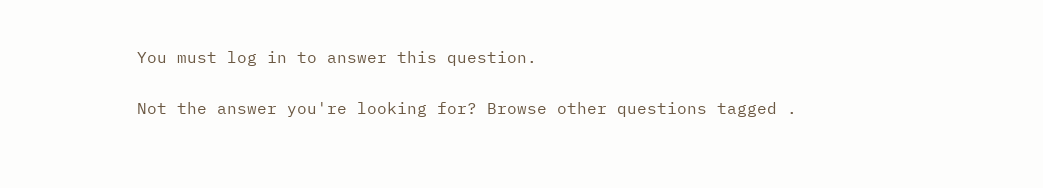You must log in to answer this question.

Not the answer you're looking for? Browse other questions tagged .